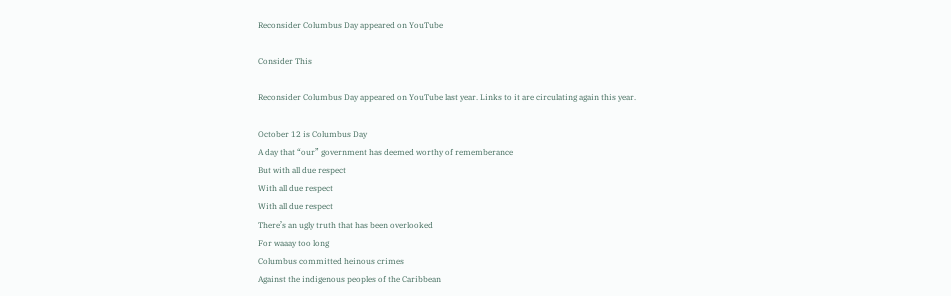Reconsider Columbus Day appeared on YouTube

Consider This

Reconsider Columbus Day appeared on YouTube last year. Links to it are circulating again this year.

October 12 is Columbus Day
A day that “our” government has deemed worthy of rememberance
But with all due respect
With all due respect
With all due respect
There’s an ugly truth that has been overlooked
For waaay too long
Columbus committed heinous crimes
Against the indigenous peoples of the Caribbean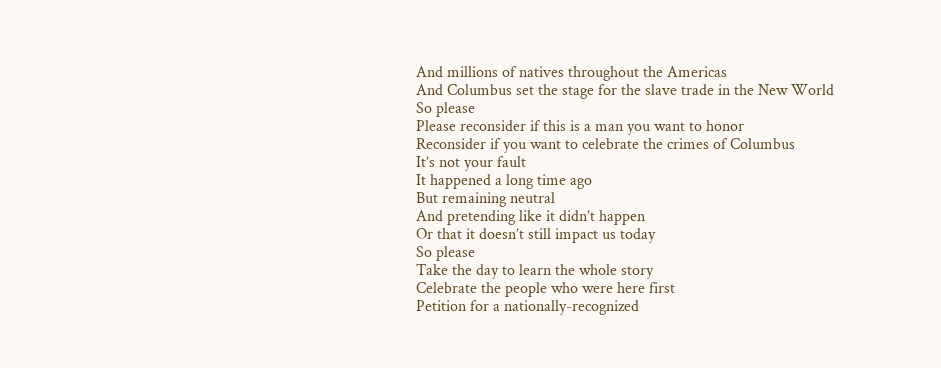And millions of natives throughout the Americas
And Columbus set the stage for the slave trade in the New World
So please
Please reconsider if this is a man you want to honor
Reconsider if you want to celebrate the crimes of Columbus
It’s not your fault
It happened a long time ago
But remaining neutral
And pretending like it didn’t happen
Or that it doesn’t still impact us today
So please
Take the day to learn the whole story
Celebrate the people who were here first
Petition for a nationally-recognized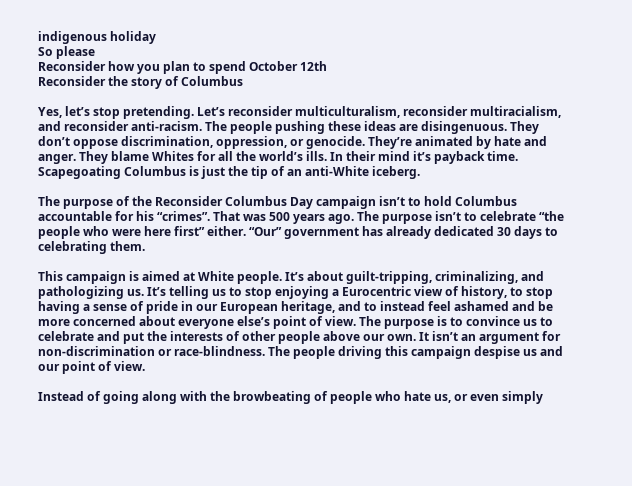indigenous holiday
So please
Reconsider how you plan to spend October 12th
Reconsider the story of Columbus

Yes, let’s stop pretending. Let’s reconsider multiculturalism, reconsider multiracialism, and reconsider anti-racism. The people pushing these ideas are disingenuous. They don’t oppose discrimination, oppression, or genocide. They’re animated by hate and anger. They blame Whites for all the world’s ills. In their mind it’s payback time. Scapegoating Columbus is just the tip of an anti-White iceberg.

The purpose of the Reconsider Columbus Day campaign isn’t to hold Columbus accountable for his “crimes”. That was 500 years ago. The purpose isn’t to celebrate “the people who were here first” either. “Our” government has already dedicated 30 days to celebrating them.

This campaign is aimed at White people. It’s about guilt-tripping, criminalizing, and pathologizing us. It’s telling us to stop enjoying a Eurocentric view of history, to stop having a sense of pride in our European heritage, and to instead feel ashamed and be more concerned about everyone else’s point of view. The purpose is to convince us to celebrate and put the interests of other people above our own. It isn’t an argument for non-discrimination or race-blindness. The people driving this campaign despise us and our point of view.

Instead of going along with the browbeating of people who hate us, or even simply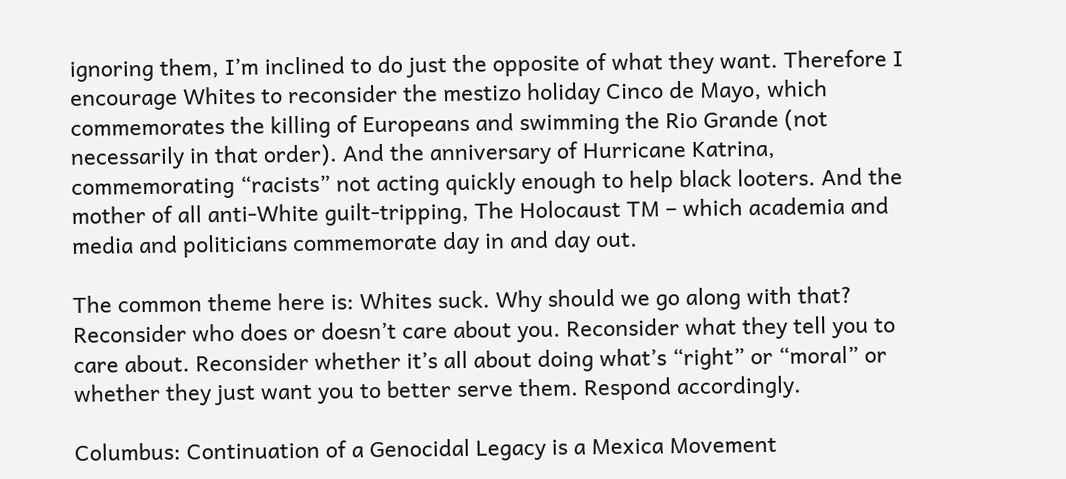ignoring them, I’m inclined to do just the opposite of what they want. Therefore I encourage Whites to reconsider the mestizo holiday Cinco de Mayo, which commemorates the killing of Europeans and swimming the Rio Grande (not necessarily in that order). And the anniversary of Hurricane Katrina, commemorating “racists” not acting quickly enough to help black looters. And the mother of all anti-White guilt-tripping, The Holocaust TM – which academia and media and politicians commemorate day in and day out.

The common theme here is: Whites suck. Why should we go along with that? Reconsider who does or doesn’t care about you. Reconsider what they tell you to care about. Reconsider whether it’s all about doing what’s “right” or “moral” or whether they just want you to better serve them. Respond accordingly.

Columbus: Continuation of a Genocidal Legacy is a Mexica Movement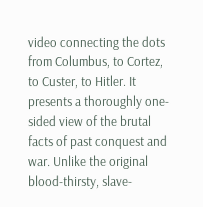video connecting the dots from Columbus, to Cortez, to Custer, to Hitler. It presents a thoroughly one-sided view of the brutal facts of past conquest and war. Unlike the original blood-thirsty, slave-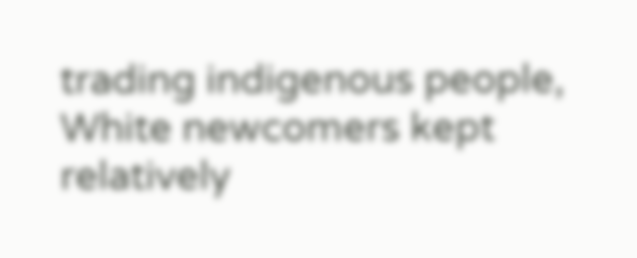trading indigenous people, White newcomers kept relatively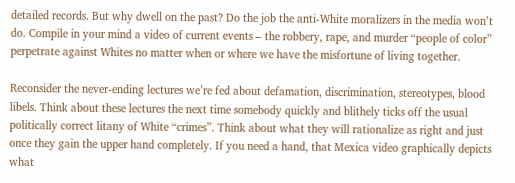detailed records. But why dwell on the past? Do the job the anti-White moralizers in the media won’t do. Compile in your mind a video of current events – the robbery, rape, and murder “people of color” perpetrate against Whites no matter when or where we have the misfortune of living together.

Reconsider the never-ending lectures we’re fed about defamation, discrimination, stereotypes, blood libels. Think about these lectures the next time somebody quickly and blithely ticks off the usual politically correct litany of White “crimes”. Think about what they will rationalize as right and just once they gain the upper hand completely. If you need a hand, that Mexica video graphically depicts what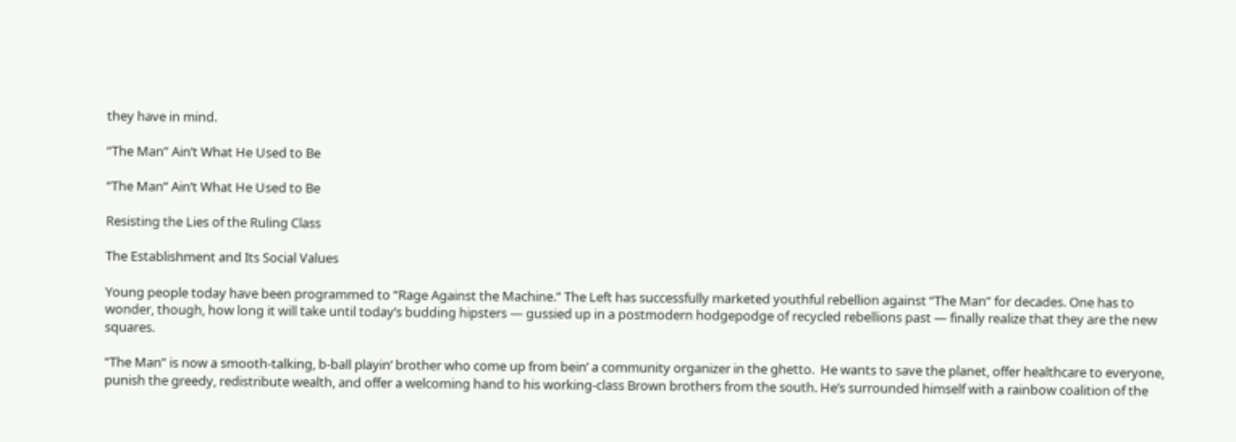they have in mind.

“The Man” Ain’t What He Used to Be

“The Man” Ain’t What He Used to Be

Resisting the Lies of the Ruling Class

The Establishment and Its Social Values

Young people today have been programmed to “Rage Against the Machine.” The Left has successfully marketed youthful rebellion against “The Man” for decades. One has to wonder, though, how long it will take until today’s budding hipsters — gussied up in a postmodern hodgepodge of recycled rebellions past — finally realize that they are the new squares.

“The Man” is now a smooth-talking, b-ball playin’ brother who come up from bein’ a community organizer in the ghetto.  He wants to save the planet, offer healthcare to everyone, punish the greedy, redistribute wealth, and offer a welcoming hand to his working-class Brown brothers from the south. He’s surrounded himself with a rainbow coalition of the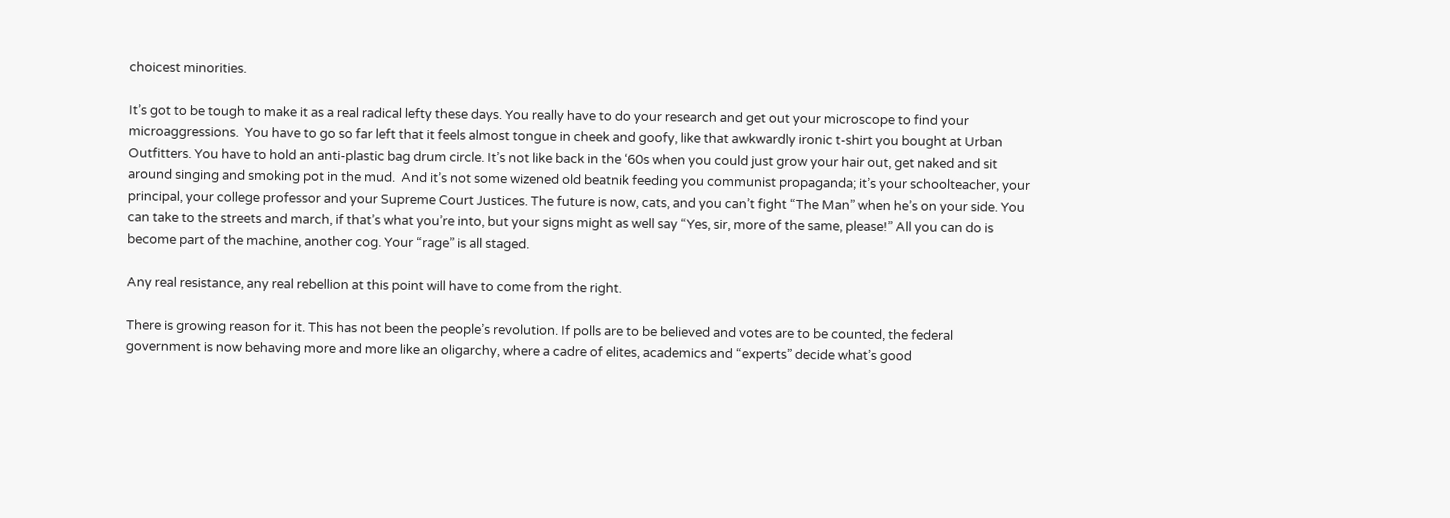choicest minorities.

It’s got to be tough to make it as a real radical lefty these days. You really have to do your research and get out your microscope to find your microaggressions.  You have to go so far left that it feels almost tongue in cheek and goofy, like that awkwardly ironic t-shirt you bought at Urban Outfitters. You have to hold an anti-plastic bag drum circle. It’s not like back in the ‘60s when you could just grow your hair out, get naked and sit around singing and smoking pot in the mud.  And it’s not some wizened old beatnik feeding you communist propaganda; it’s your schoolteacher, your principal, your college professor and your Supreme Court Justices. The future is now, cats, and you can’t fight “The Man” when he’s on your side. You can take to the streets and march, if that’s what you’re into, but your signs might as well say “Yes, sir, more of the same, please!” All you can do is become part of the machine, another cog. Your “rage” is all staged.

Any real resistance, any real rebellion at this point will have to come from the right.

There is growing reason for it. This has not been the people’s revolution. If polls are to be believed and votes are to be counted, the federal government is now behaving more and more like an oligarchy, where a cadre of elites, academics and “experts” decide what’s good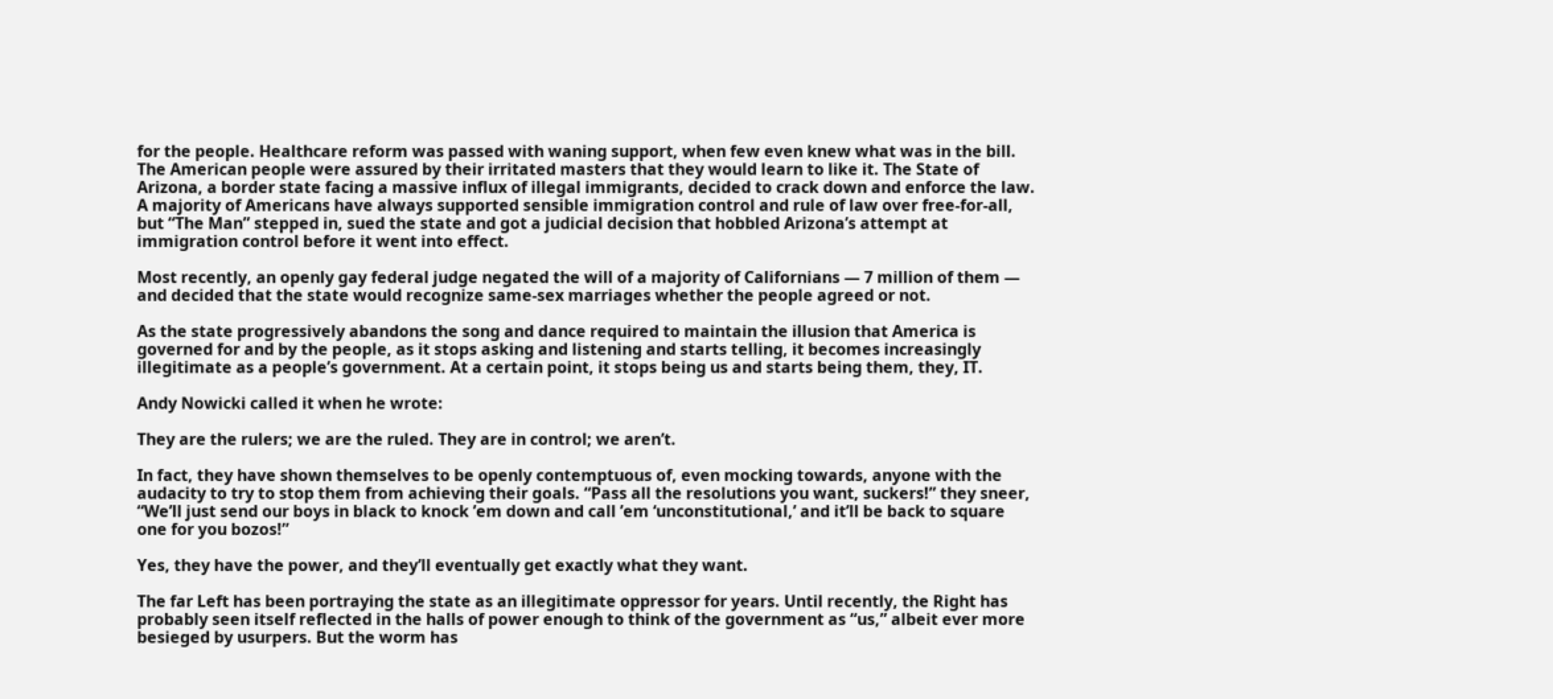for the people. Healthcare reform was passed with waning support, when few even knew what was in the bill. The American people were assured by their irritated masters that they would learn to like it. The State of Arizona, a border state facing a massive influx of illegal immigrants, decided to crack down and enforce the law. A majority of Americans have always supported sensible immigration control and rule of law over free-for-all, but “The Man” stepped in, sued the state and got a judicial decision that hobbled Arizona’s attempt at immigration control before it went into effect.

Most recently, an openly gay federal judge negated the will of a majority of Californians — 7 million of them — and decided that the state would recognize same-sex marriages whether the people agreed or not.

As the state progressively abandons the song and dance required to maintain the illusion that America is governed for and by the people, as it stops asking and listening and starts telling, it becomes increasingly illegitimate as a people’s government. At a certain point, it stops being us and starts being them, they, IT.

Andy Nowicki called it when he wrote:

They are the rulers; we are the ruled. They are in control; we aren’t.

In fact, they have shown themselves to be openly contemptuous of, even mocking towards, anyone with the audacity to try to stop them from achieving their goals. “Pass all the resolutions you want, suckers!” they sneer, “We’ll just send our boys in black to knock ’em down and call ’em ‘unconstitutional,’ and it’ll be back to square one for you bozos!”

Yes, they have the power, and they’ll eventually get exactly what they want.

The far Left has been portraying the state as an illegitimate oppressor for years. Until recently, the Right has probably seen itself reflected in the halls of power enough to think of the government as “us,” albeit ever more besieged by usurpers. But the worm has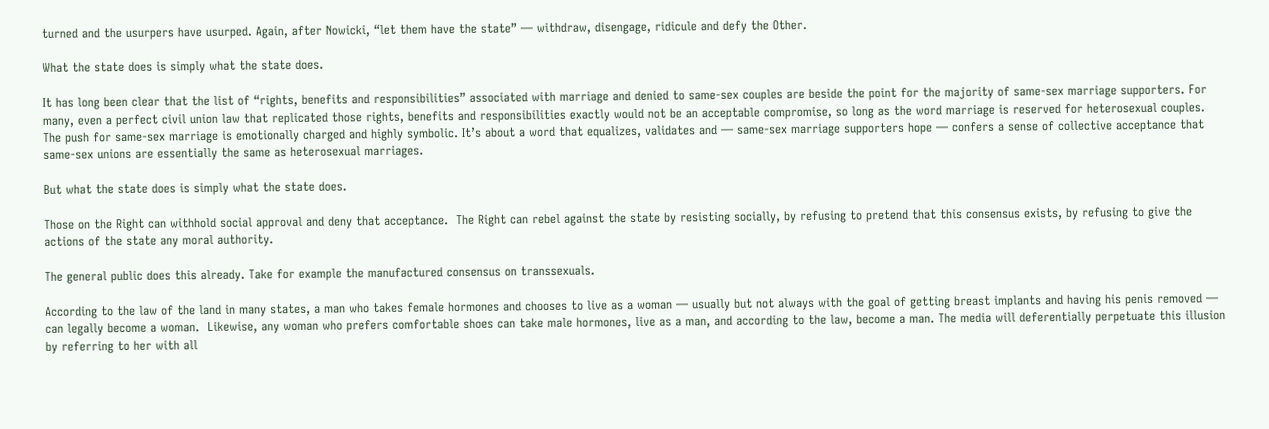turned and the usurpers have usurped. Again, after Nowicki, “let them have the state” — withdraw, disengage, ridicule and defy the Other.

What the state does is simply what the state does.

It has long been clear that the list of “rights, benefits and responsibilities” associated with marriage and denied to same-sex couples are beside the point for the majority of same-sex marriage supporters. For many, even a perfect civil union law that replicated those rights, benefits and responsibilities exactly would not be an acceptable compromise, so long as the word marriage is reserved for heterosexual couples. The push for same-sex marriage is emotionally charged and highly symbolic. It’s about a word that equalizes, validates and — same-sex marriage supporters hope — confers a sense of collective acceptance that same-sex unions are essentially the same as heterosexual marriages.

But what the state does is simply what the state does.

Those on the Right can withhold social approval and deny that acceptance.  The Right can rebel against the state by resisting socially, by refusing to pretend that this consensus exists, by refusing to give the actions of the state any moral authority.

The general public does this already. Take for example the manufactured consensus on transsexuals.

According to the law of the land in many states, a man who takes female hormones and chooses to live as a woman — usually but not always with the goal of getting breast implants and having his penis removed — can legally become a woman.  Likewise, any woman who prefers comfortable shoes can take male hormones, live as a man, and according to the law, become a man. The media will deferentially perpetuate this illusion by referring to her with all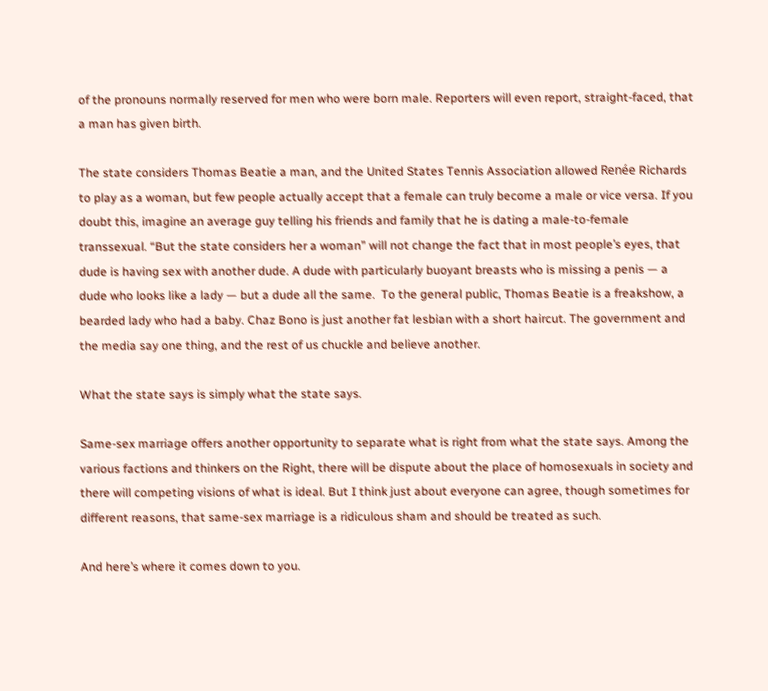of the pronouns normally reserved for men who were born male. Reporters will even report, straight-faced, that a man has given birth.

The state considers Thomas Beatie a man, and the United States Tennis Association allowed Renée Richards to play as a woman, but few people actually accept that a female can truly become a male or vice versa. If you doubt this, imagine an average guy telling his friends and family that he is dating a male-to-female transsexual. “But the state considers her a woman” will not change the fact that in most people’s eyes, that dude is having sex with another dude. A dude with particularly buoyant breasts who is missing a penis — a dude who looks like a lady — but a dude all the same.  To the general public, Thomas Beatie is a freakshow, a bearded lady who had a baby. Chaz Bono is just another fat lesbian with a short haircut. The government and the media say one thing, and the rest of us chuckle and believe another.

What the state says is simply what the state says.

Same-sex marriage offers another opportunity to separate what is right from what the state says. Among the various factions and thinkers on the Right, there will be dispute about the place of homosexuals in society and there will competing visions of what is ideal. But I think just about everyone can agree, though sometimes for different reasons, that same-sex marriage is a ridiculous sham and should be treated as such.

And here’s where it comes down to you.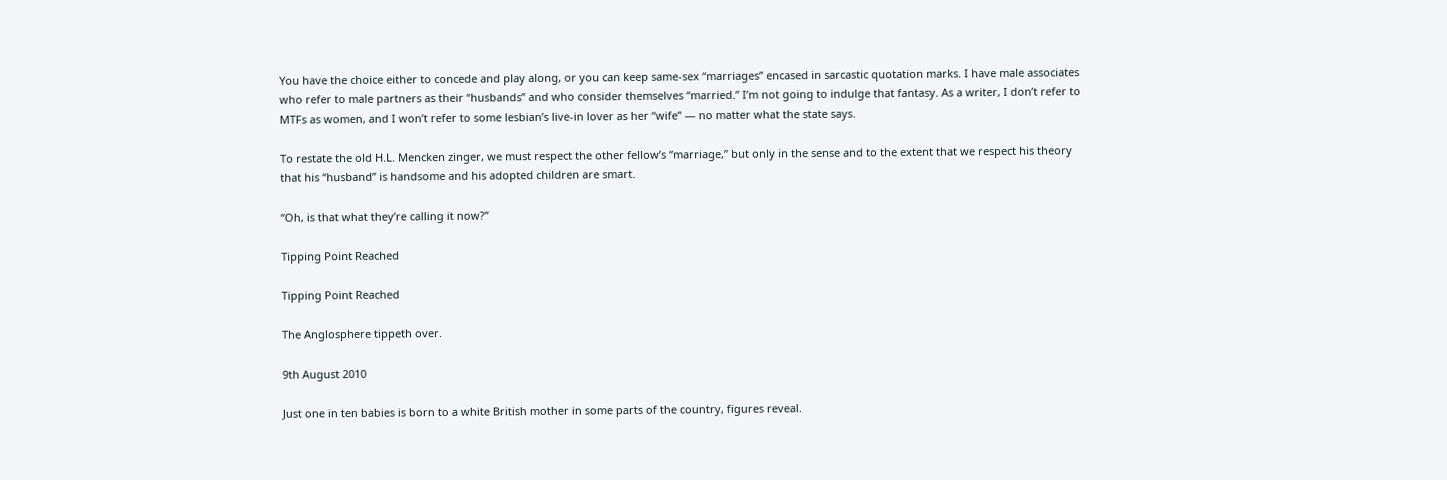You have the choice either to concede and play along, or you can keep same-sex “marriages” encased in sarcastic quotation marks. I have male associates who refer to male partners as their “husbands” and who consider themselves “married.” I’m not going to indulge that fantasy. As a writer, I don’t refer to MTFs as women, and I won’t refer to some lesbian’s live-in lover as her “wife” — no matter what the state says.

To restate the old H.L. Mencken zinger, we must respect the other fellow’s “marriage,” but only in the sense and to the extent that we respect his theory that his “husband” is handsome and his adopted children are smart.

“Oh, is that what they’re calling it now?”

Tipping Point Reached

Tipping Point Reached

The Anglosphere tippeth over.

9th August 2010

Just one in ten babies is born to a white British mother in some parts of the country, figures reveal.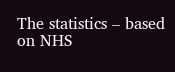The statistics – based on NHS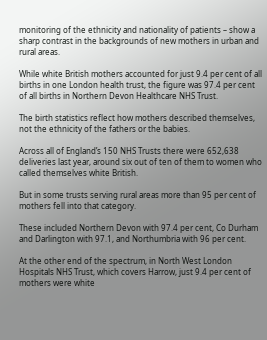monitoring of the ethnicity and nationality of patients – show a sharp contrast in the backgrounds of new mothers in urban and rural areas.

While white British mothers accounted for just 9.4 per cent of all births in one London health trust, the figure was 97.4 per cent of all births in Northern Devon Healthcare NHS Trust.

The birth statistics reflect how mothers described themselves, not the ethnicity of the fathers or the babies.

Across all of England’s 150 NHS Trusts there were 652,638 deliveries last year, around six out of ten of them to women who called themselves white British.

But in some trusts serving rural areas more than 95 per cent of mothers fell into that category.

These included Northern Devon with 97.4 per cent, Co Durham and Darlington with 97.1, and Northumbria with 96 per cent.

At the other end of the spectrum, in North West London Hospitals NHS Trust, which covers Harrow, just 9.4 per cent of mothers were white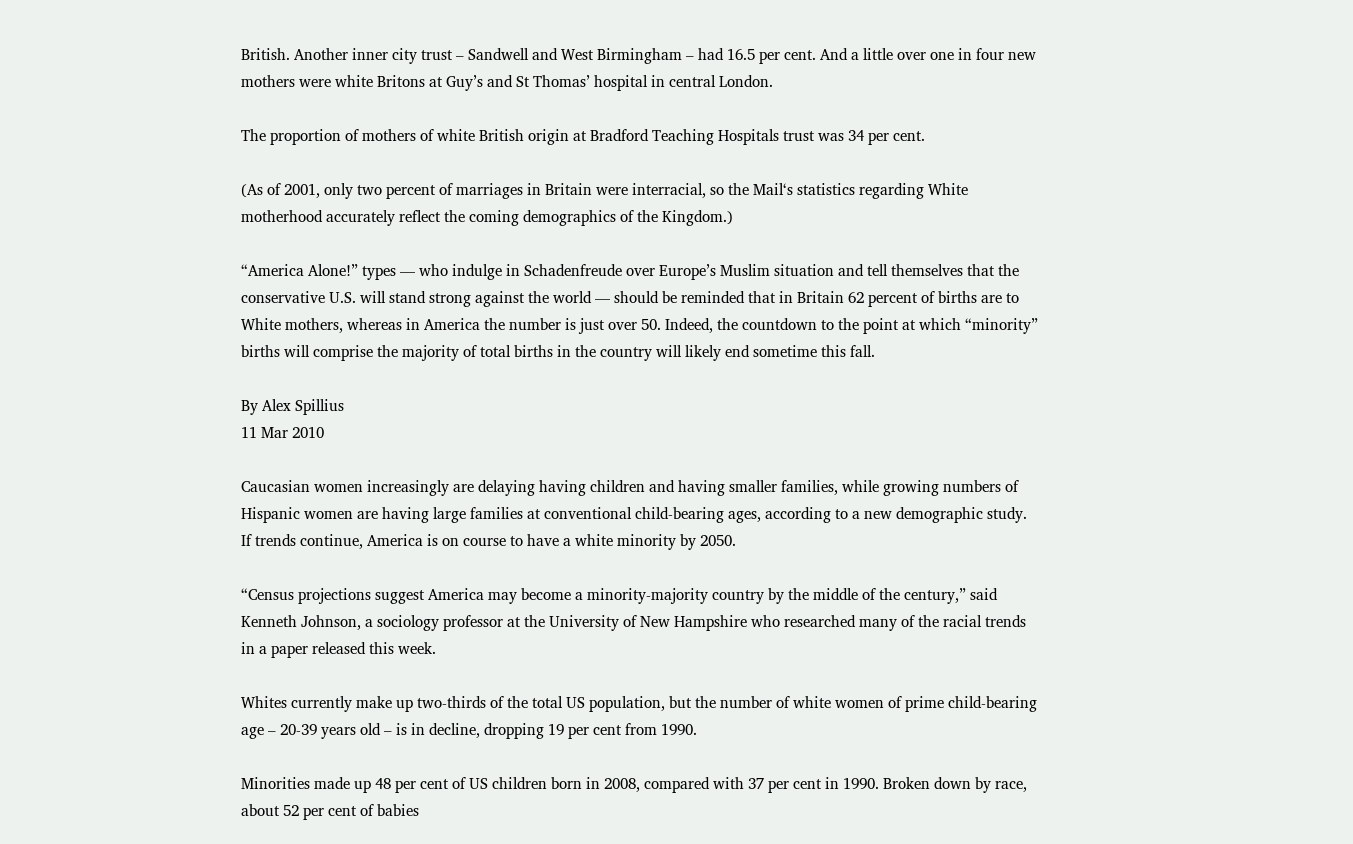British. Another inner city trust – Sandwell and West Birmingham – had 16.5 per cent. And a little over one in four new mothers were white Britons at Guy’s and St Thomas’ hospital in central London.

The proportion of mothers of white British origin at Bradford Teaching Hospitals trust was 34 per cent.

(As of 2001, only two percent of marriages in Britain were interracial, so the Mail‘s statistics regarding White motherhood accurately reflect the coming demographics of the Kingdom.)

“America Alone!” types — who indulge in Schadenfreude over Europe’s Muslim situation and tell themselves that the conservative U.S. will stand strong against the world — should be reminded that in Britain 62 percent of births are to White mothers, whereas in America the number is just over 50. Indeed, the countdown to the point at which “minority” births will comprise the majority of total births in the country will likely end sometime this fall.

By Alex Spillius
11 Mar 2010

Caucasian women increasingly are delaying having children and having smaller families, while growing numbers of Hispanic women are having large families at conventional child-bearing ages, according to a new demographic study. If trends continue, America is on course to have a white minority by 2050.

“Census projections suggest America may become a minority-majority country by the middle of the century,” said Kenneth Johnson, a sociology professor at the University of New Hampshire who researched many of the racial trends in a paper released this week.

Whites currently make up two-thirds of the total US population, but the number of white women of prime child-bearing age – 20-39 years old – is in decline, dropping 19 per cent from 1990.

Minorities made up 48 per cent of US children born in 2008, compared with 37 per cent in 1990. Broken down by race, about 52 per cent of babies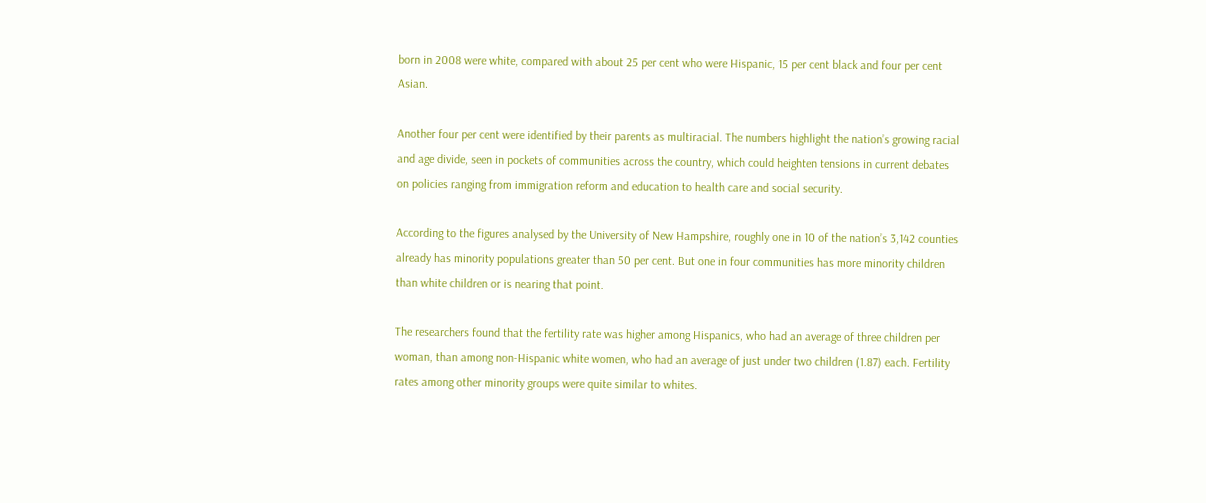born in 2008 were white, compared with about 25 per cent who were Hispanic, 15 per cent black and four per cent Asian.

Another four per cent were identified by their parents as multiracial. The numbers highlight the nation’s growing racial and age divide, seen in pockets of communities across the country, which could heighten tensions in current debates on policies ranging from immigration reform and education to health care and social security.

According to the figures analysed by the University of New Hampshire, roughly one in 10 of the nation’s 3,142 counties already has minority populations greater than 50 per cent. But one in four communities has more minority children than white children or is nearing that point.

The researchers found that the fertility rate was higher among Hispanics, who had an average of three children per woman, than among non-Hispanic white women, who had an average of just under two children (1.87) each. Fertility rates among other minority groups were quite similar to whites.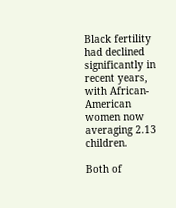Black fertility had declined significantly in recent years, with African-American women now averaging 2.13 children.

Both of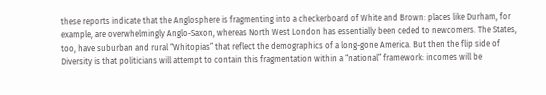these reports indicate that the Anglosphere is fragmenting into a checkerboard of White and Brown: places like Durham, for example, are overwhelmingly Anglo-Saxon, whereas North West London has essentially been ceded to newcomers. The States, too, have suburban and rural “Whitopias” that reflect the demographics of a long-gone America. But then the flip side of Diversity is that politicians will attempt to contain this fragmentation within a “national” framework: incomes will be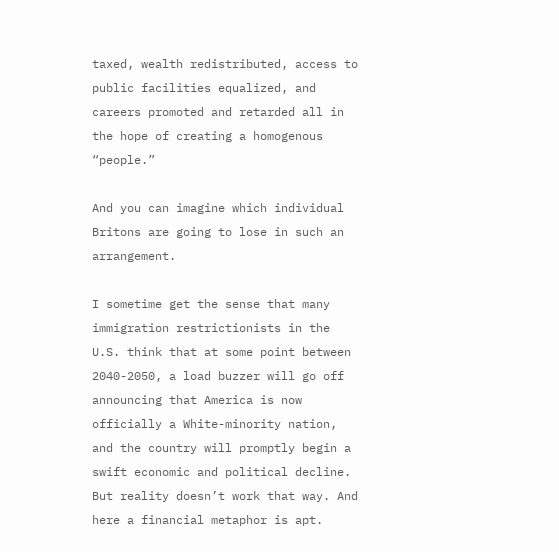taxed, wealth redistributed, access to public facilities equalized, and careers promoted and retarded all in the hope of creating a homogenous “people.”

And you can imagine which individual Britons are going to lose in such an arrangement.

I sometime get the sense that many immigration restrictionists in the U.S. think that at some point between 2040-2050, a load buzzer will go off announcing that America is now officially a White-minority nation, and the country will promptly begin a swift economic and political decline. But reality doesn’t work that way. And here a financial metaphor is apt.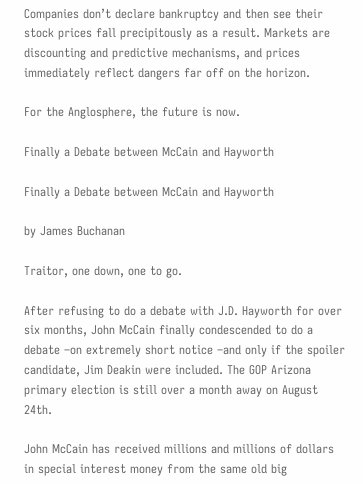Companies don’t declare bankruptcy and then see their stock prices fall precipitously as a result. Markets are discounting and predictive mechanisms, and prices immediately reflect dangers far off on the horizon.

For the Anglosphere, the future is now.

Finally a Debate between McCain and Hayworth

Finally a Debate between McCain and Hayworth

by James Buchanan

Traitor, one down, one to go.

After refusing to do a debate with J.D. Hayworth for over six months, John McCain finally condescended to do a debate –on extremely short notice –and only if the spoiler candidate, Jim Deakin were included. The GOP Arizona primary election is still over a month away on August 24th.

John McCain has received millions and millions of dollars in special interest money from the same old big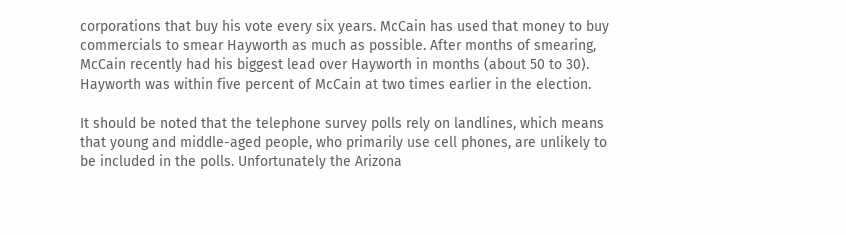corporations that buy his vote every six years. McCain has used that money to buy commercials to smear Hayworth as much as possible. After months of smearing, McCain recently had his biggest lead over Hayworth in months (about 50 to 30). Hayworth was within five percent of McCain at two times earlier in the election.

It should be noted that the telephone survey polls rely on landlines, which means that young and middle-aged people, who primarily use cell phones, are unlikely to be included in the polls. Unfortunately the Arizona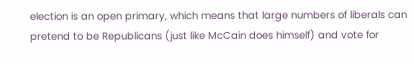election is an open primary, which means that large numbers of liberals can pretend to be Republicans (just like McCain does himself) and vote for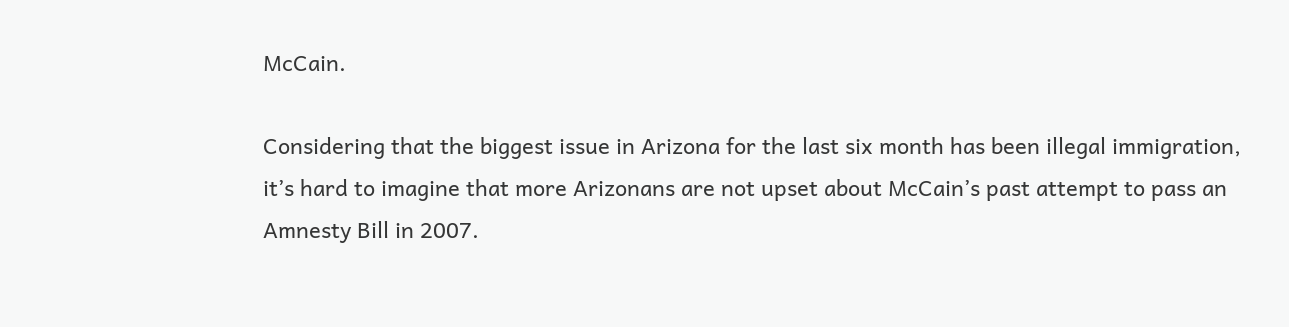McCain.

Considering that the biggest issue in Arizona for the last six month has been illegal immigration, it’s hard to imagine that more Arizonans are not upset about McCain’s past attempt to pass an Amnesty Bill in 2007.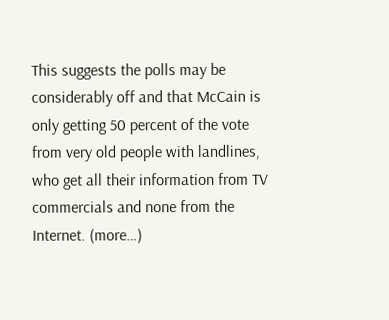This suggests the polls may be considerably off and that McCain is only getting 50 percent of the vote from very old people with landlines, who get all their information from TV commercials and none from the Internet. (more…)